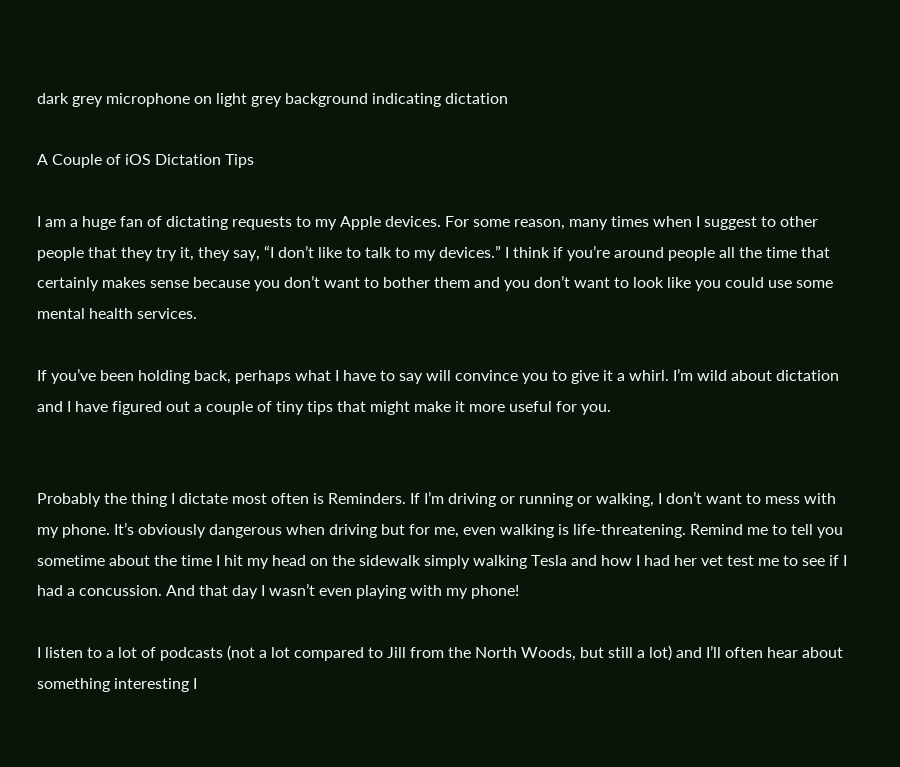dark grey microphone on light grey background indicating dictation

A Couple of iOS Dictation Tips

I am a huge fan of dictating requests to my Apple devices. For some reason, many times when I suggest to other people that they try it, they say, “I don’t like to talk to my devices.” I think if you’re around people all the time that certainly makes sense because you don’t want to bother them and you don’t want to look like you could use some mental health services.

If you’ve been holding back, perhaps what I have to say will convince you to give it a whirl. I’m wild about dictation and I have figured out a couple of tiny tips that might make it more useful for you.


Probably the thing I dictate most often is Reminders. If I’m driving or running or walking, I don’t want to mess with my phone. It’s obviously dangerous when driving but for me, even walking is life-threatening. Remind me to tell you sometime about the time I hit my head on the sidewalk simply walking Tesla and how I had her vet test me to see if I had a concussion. And that day I wasn’t even playing with my phone!

I listen to a lot of podcasts (not a lot compared to Jill from the North Woods, but still a lot) and I’ll often hear about something interesting I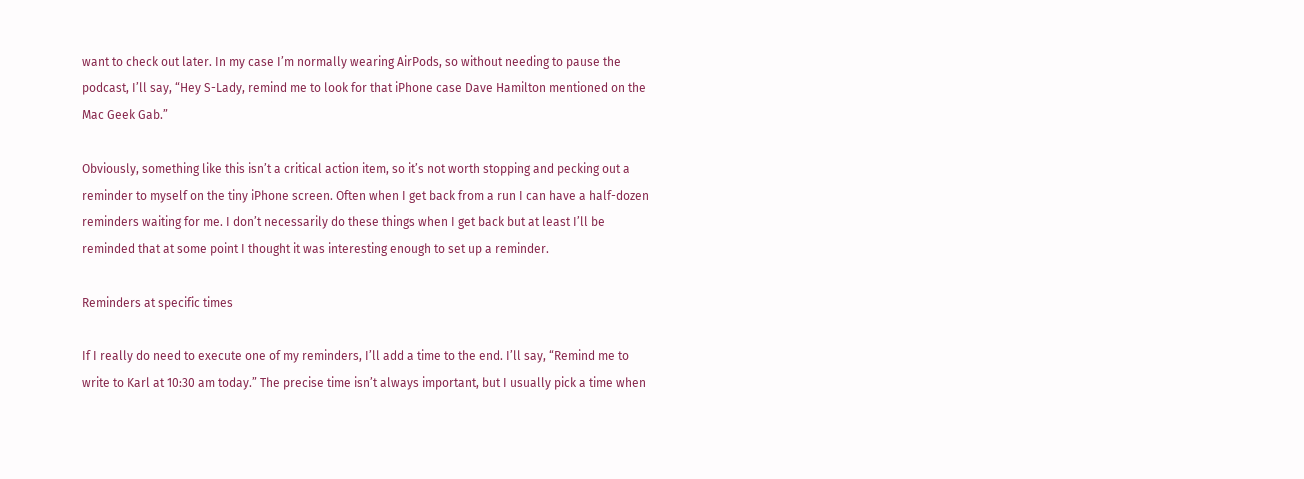want to check out later. In my case I’m normally wearing AirPods, so without needing to pause the podcast, I’ll say, “Hey S-Lady, remind me to look for that iPhone case Dave Hamilton mentioned on the Mac Geek Gab.”

Obviously, something like this isn’t a critical action item, so it’s not worth stopping and pecking out a reminder to myself on the tiny iPhone screen. Often when I get back from a run I can have a half-dozen reminders waiting for me. I don’t necessarily do these things when I get back but at least I’ll be reminded that at some point I thought it was interesting enough to set up a reminder.

Reminders at specific times

If I really do need to execute one of my reminders, I’ll add a time to the end. I’ll say, “Remind me to write to Karl at 10:30 am today.” The precise time isn’t always important, but I usually pick a time when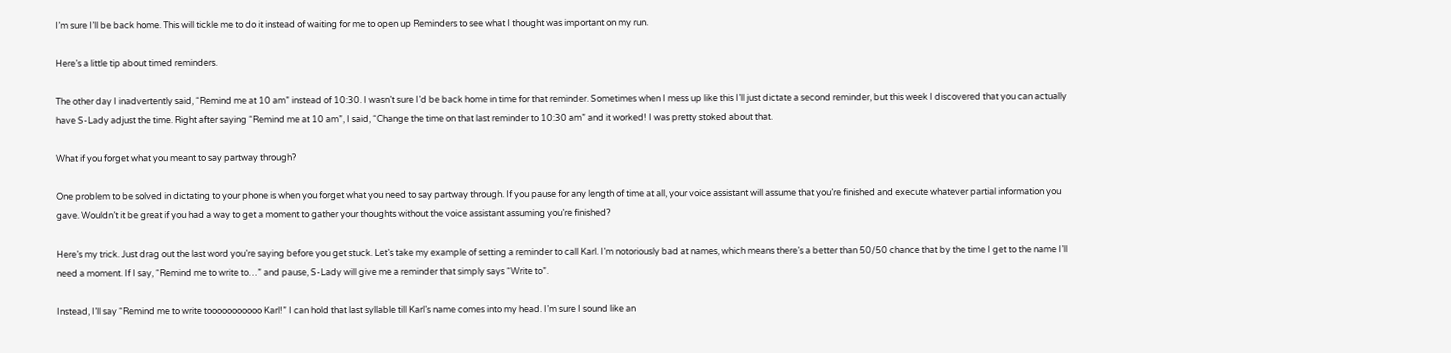I’m sure I’ll be back home. This will tickle me to do it instead of waiting for me to open up Reminders to see what I thought was important on my run.

Here’s a little tip about timed reminders.

The other day I inadvertently said, “Remind me at 10 am” instead of 10:30. I wasn’t sure I’d be back home in time for that reminder. Sometimes when I mess up like this I’ll just dictate a second reminder, but this week I discovered that you can actually have S-Lady adjust the time. Right after saying “Remind me at 10 am”, I said, “Change the time on that last reminder to 10:30 am” and it worked! I was pretty stoked about that.

What if you forget what you meant to say partway through?

One problem to be solved in dictating to your phone is when you forget what you need to say partway through. If you pause for any length of time at all, your voice assistant will assume that you’re finished and execute whatever partial information you gave. Wouldn’t it be great if you had a way to get a moment to gather your thoughts without the voice assistant assuming you’re finished?

Here’s my trick. Just drag out the last word you’re saying before you get stuck. Let’s take my example of setting a reminder to call Karl. I’m notoriously bad at names, which means there’s a better than 50/50 chance that by the time I get to the name I’ll need a moment. If I say, “Remind me to write to…” and pause, S-Lady will give me a reminder that simply says “Write to”.

Instead, I’ll say “Remind me to write tooooooooooo Karl!” I can hold that last syllable till Karl’s name comes into my head. I’m sure I sound like an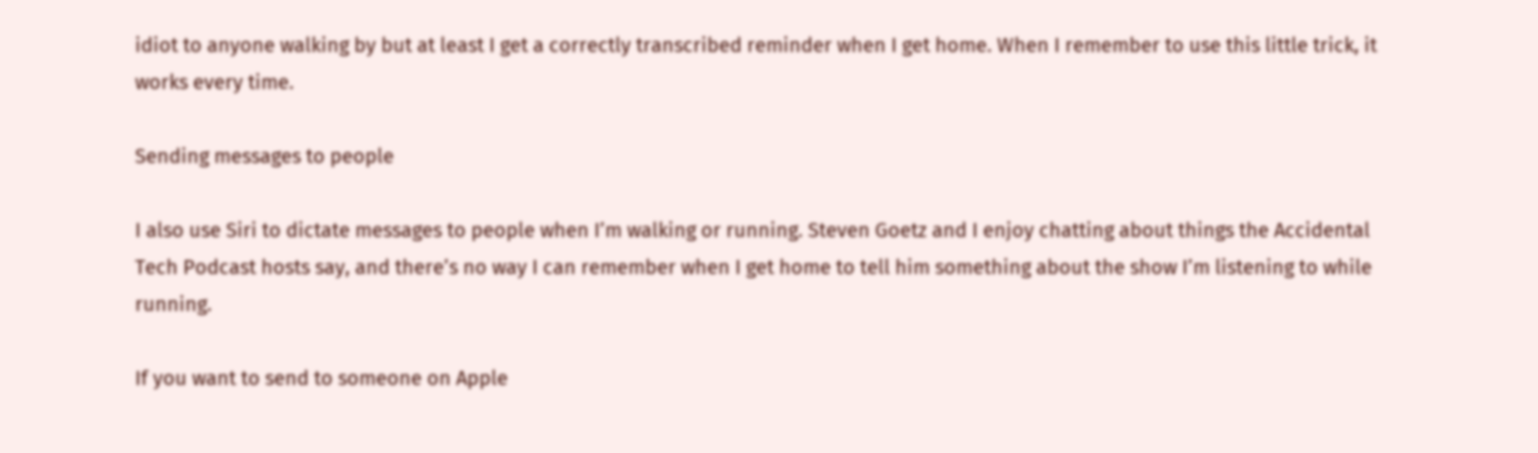idiot to anyone walking by but at least I get a correctly transcribed reminder when I get home. When I remember to use this little trick, it works every time.

Sending messages to people

I also use Siri to dictate messages to people when I’m walking or running. Steven Goetz and I enjoy chatting about things the Accidental Tech Podcast hosts say, and there’s no way I can remember when I get home to tell him something about the show I’m listening to while running.

If you want to send to someone on Apple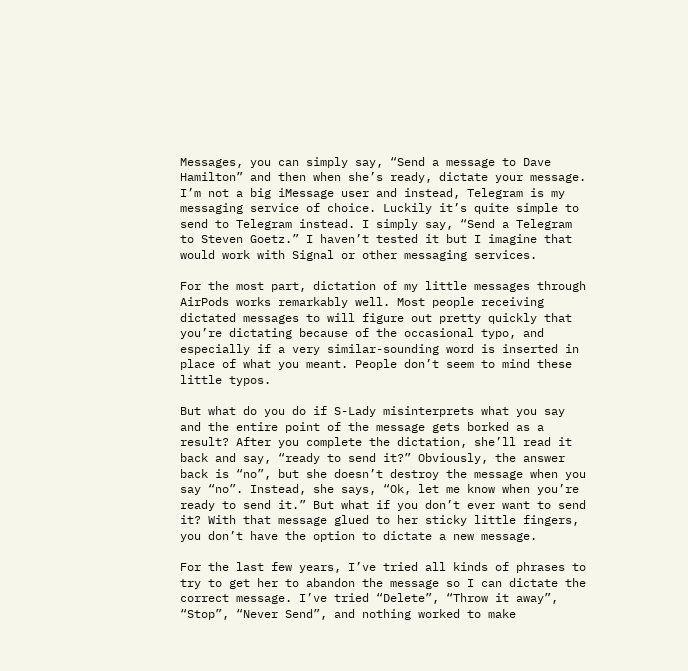Messages, you can simply say, “Send a message to Dave Hamilton” and then when she’s ready, dictate your message. I’m not a big iMessage user and instead, Telegram is my messaging service of choice. Luckily it’s quite simple to send to Telegram instead. I simply say, “Send a Telegram to Steven Goetz.” I haven’t tested it but I imagine that would work with Signal or other messaging services.

For the most part, dictation of my little messages through AirPods works remarkably well. Most people receiving dictated messages to will figure out pretty quickly that you’re dictating because of the occasional typo, and especially if a very similar-sounding word is inserted in place of what you meant. People don’t seem to mind these little typos.

But what do you do if S-Lady misinterprets what you say and the entire point of the message gets borked as a result? After you complete the dictation, she’ll read it back and say, “ready to send it?” Obviously, the answer back is “no”, but she doesn’t destroy the message when you say “no”. Instead, she says, “Ok, let me know when you’re ready to send it.” But what if you don’t ever want to send it? With that message glued to her sticky little fingers, you don’t have the option to dictate a new message.

For the last few years, I’ve tried all kinds of phrases to try to get her to abandon the message so I can dictate the correct message. I’ve tried “Delete”, “Throw it away”, “Stop”, “Never Send”, and nothing worked to make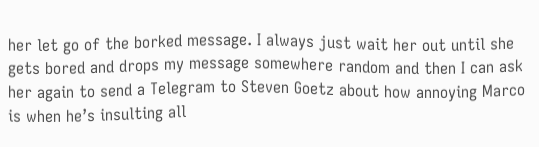her let go of the borked message. I always just wait her out until she gets bored and drops my message somewhere random and then I can ask her again to send a Telegram to Steven Goetz about how annoying Marco is when he’s insulting all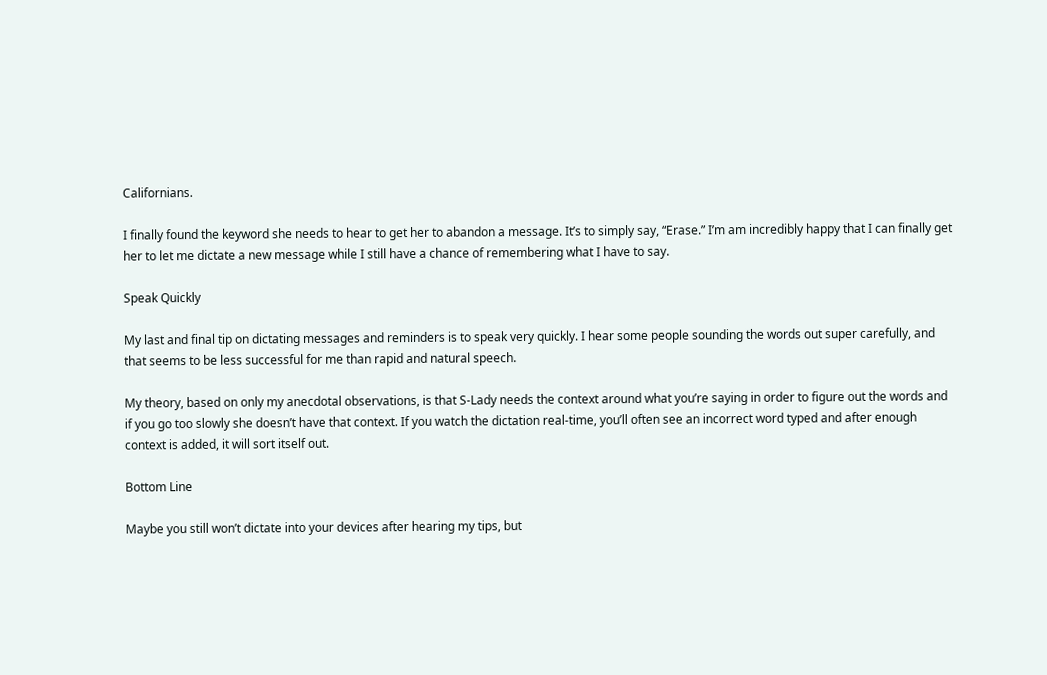Californians.

I finally found the keyword she needs to hear to get her to abandon a message. It’s to simply say, “Erase.” I’m am incredibly happy that I can finally get her to let me dictate a new message while I still have a chance of remembering what I have to say.

Speak Quickly

My last and final tip on dictating messages and reminders is to speak very quickly. I hear some people sounding the words out super carefully, and that seems to be less successful for me than rapid and natural speech.

My theory, based on only my anecdotal observations, is that S-Lady needs the context around what you’re saying in order to figure out the words and if you go too slowly she doesn’t have that context. If you watch the dictation real-time, you’ll often see an incorrect word typed and after enough context is added, it will sort itself out.

Bottom Line

Maybe you still won’t dictate into your devices after hearing my tips, but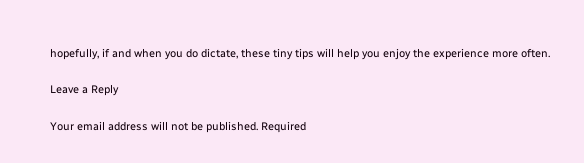hopefully, if and when you do dictate, these tiny tips will help you enjoy the experience more often.

Leave a Reply

Your email address will not be published. Required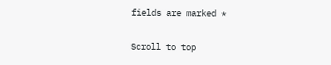fields are marked *

Scroll to top